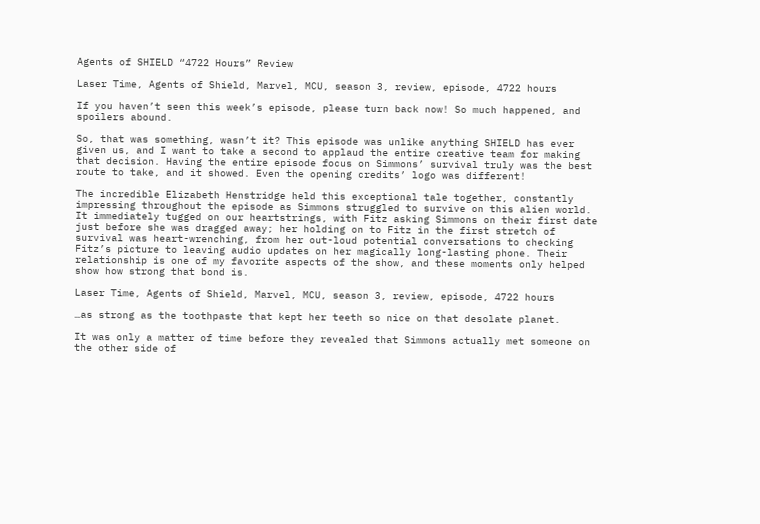Agents of SHIELD “4722 Hours” Review

Laser Time, Agents of Shield, Marvel, MCU, season 3, review, episode, 4722 hours

If you haven’t seen this week’s episode, please turn back now! So much happened, and spoilers abound.

So, that was something, wasn’t it? This episode was unlike anything SHIELD has ever given us, and I want to take a second to applaud the entire creative team for making that decision. Having the entire episode focus on Simmons’ survival truly was the best route to take, and it showed. Even the opening credits’ logo was different!

The incredible Elizabeth Henstridge held this exceptional tale together, constantly impressing throughout the episode as Simmons struggled to survive on this alien world. It immediately tugged on our heartstrings, with Fitz asking Simmons on their first date just before she was dragged away; her holding on to Fitz in the first stretch of survival was heart-wrenching, from her out-loud potential conversations to checking Fitz’s picture to leaving audio updates on her magically long-lasting phone. Their relationship is one of my favorite aspects of the show, and these moments only helped show how strong that bond is.

Laser Time, Agents of Shield, Marvel, MCU, season 3, review, episode, 4722 hours

…as strong as the toothpaste that kept her teeth so nice on that desolate planet.

It was only a matter of time before they revealed that Simmons actually met someone on the other side of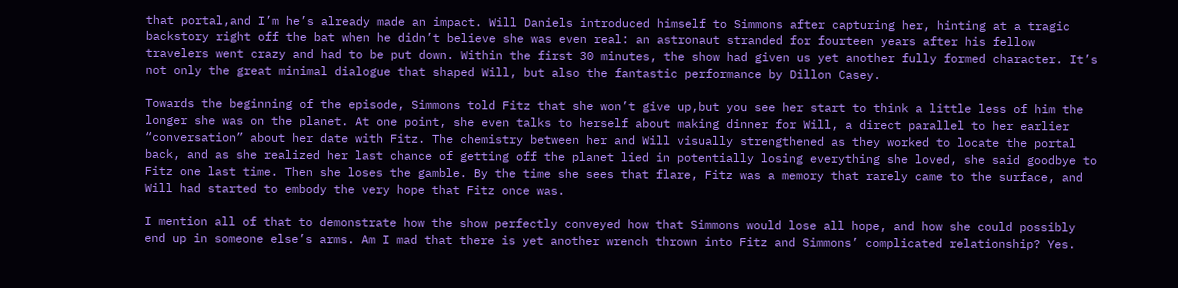that portal,and I’m he’s already made an impact. Will Daniels introduced himself to Simmons after capturing her, hinting at a tragic backstory right off the bat when he didn’t believe she was even real: an astronaut stranded for fourteen years after his fellow travelers went crazy and had to be put down. Within the first 30 minutes, the show had given us yet another fully formed character. It’s not only the great minimal dialogue that shaped Will, but also the fantastic performance by Dillon Casey.

Towards the beginning of the episode, Simmons told Fitz that she won’t give up,but you see her start to think a little less of him the longer she was on the planet. At one point, she even talks to herself about making dinner for Will, a direct parallel to her earlier “conversation” about her date with Fitz. The chemistry between her and Will visually strengthened as they worked to locate the portal back, and as she realized her last chance of getting off the planet lied in potentially losing everything she loved, she said goodbye to Fitz one last time. Then she loses the gamble. By the time she sees that flare, Fitz was a memory that rarely came to the surface, and Will had started to embody the very hope that Fitz once was.

I mention all of that to demonstrate how the show perfectly conveyed how that Simmons would lose all hope, and how she could possibly end up in someone else’s arms. Am I mad that there is yet another wrench thrown into Fitz and Simmons’ complicated relationship? Yes.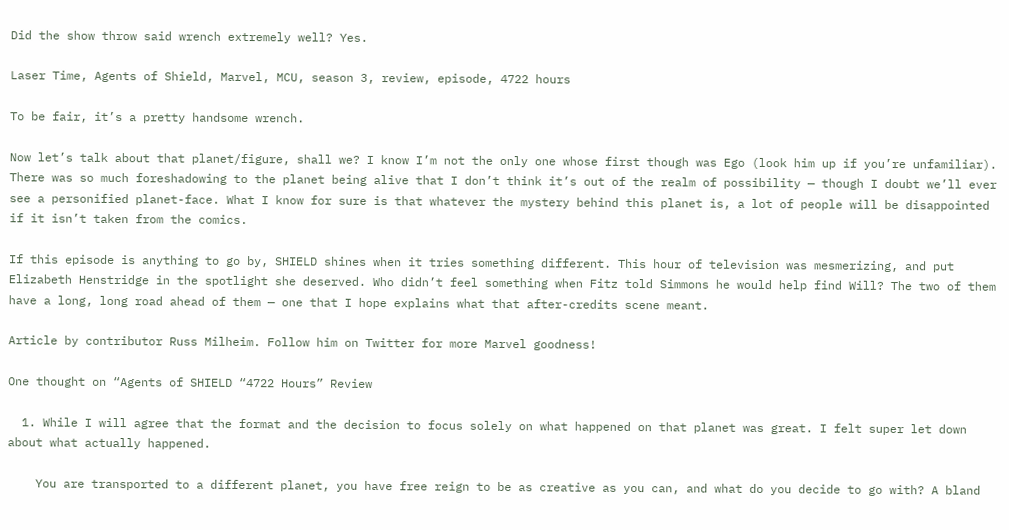Did the show throw said wrench extremely well? Yes.

Laser Time, Agents of Shield, Marvel, MCU, season 3, review, episode, 4722 hours

To be fair, it’s a pretty handsome wrench.

Now let’s talk about that planet/figure, shall we? I know I’m not the only one whose first though was Ego (look him up if you’re unfamiliar). There was so much foreshadowing to the planet being alive that I don’t think it’s out of the realm of possibility — though I doubt we’ll ever see a personified planet-face. What I know for sure is that whatever the mystery behind this planet is, a lot of people will be disappointed if it isn’t taken from the comics.

If this episode is anything to go by, SHIELD shines when it tries something different. This hour of television was mesmerizing, and put Elizabeth Henstridge in the spotlight she deserved. Who didn’t feel something when Fitz told Simmons he would help find Will? The two of them have a long, long road ahead of them — one that I hope explains what that after-credits scene meant.

Article by contributor Russ Milheim. Follow him on Twitter for more Marvel goodness!

One thought on “Agents of SHIELD “4722 Hours” Review

  1. While I will agree that the format and the decision to focus solely on what happened on that planet was great. I felt super let down about what actually happened.

    You are transported to a different planet, you have free reign to be as creative as you can, and what do you decide to go with? A bland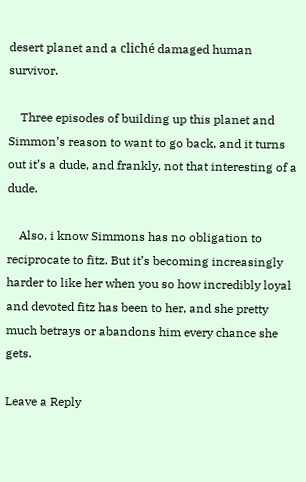desert planet and a cliché damaged human survivor.

    Three episodes of building up this planet and Simmon’s reason to want to go back, and it turns out it’s a dude, and frankly, not that interesting of a dude.

    Also, i know Simmons has no obligation to reciprocate to fitz. But it’s becoming increasingly harder to like her when you so how incredibly loyal and devoted fitz has been to her, and she pretty much betrays or abandons him every chance she gets.

Leave a Reply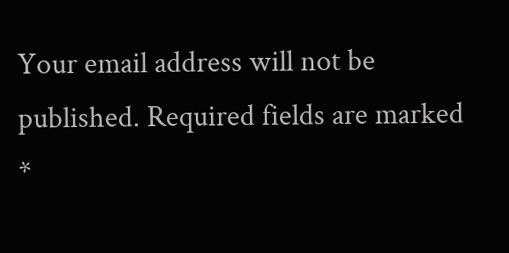Your email address will not be published. Required fields are marked *